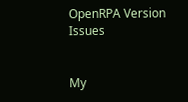OpenRPA Version Issues


My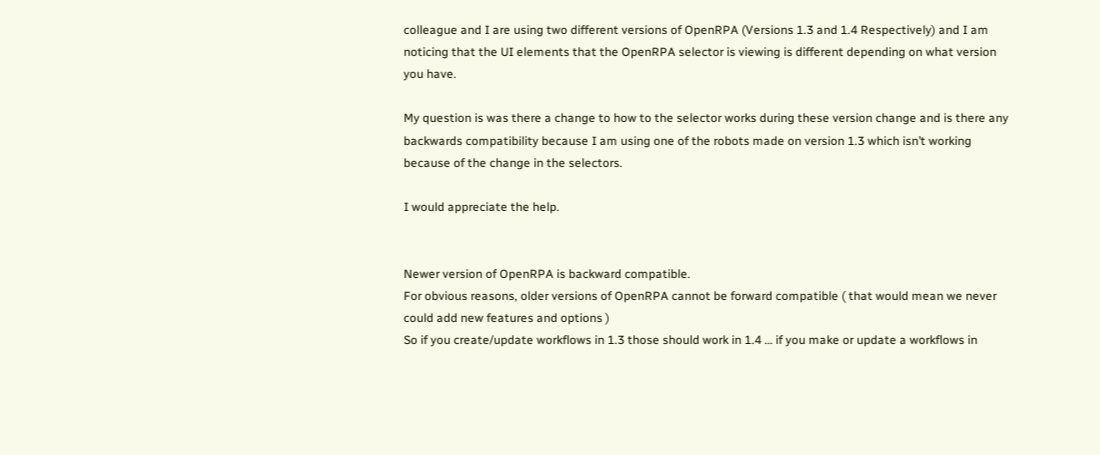colleague and I are using two different versions of OpenRPA (Versions 1.3 and 1.4 Respectively) and I am noticing that the UI elements that the OpenRPA selector is viewing is different depending on what version you have.

My question is was there a change to how to the selector works during these version change and is there any backwards compatibility because I am using one of the robots made on version 1.3 which isn’t working because of the change in the selectors.

I would appreciate the help.


Newer version of OpenRPA is backward compatible.
For obvious reasons, older versions of OpenRPA cannot be forward compatible ( that would mean we never could add new features and options )
So if you create/update workflows in 1.3 those should work in 1.4 … if you make or update a workflows in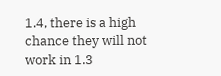1.4, there is a high chance they will not work in 1.3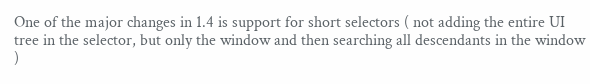One of the major changes in 1.4 is support for short selectors ( not adding the entire UI tree in the selector, but only the window and then searching all descendants in the window )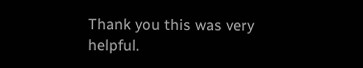Thank you this was very helpful.